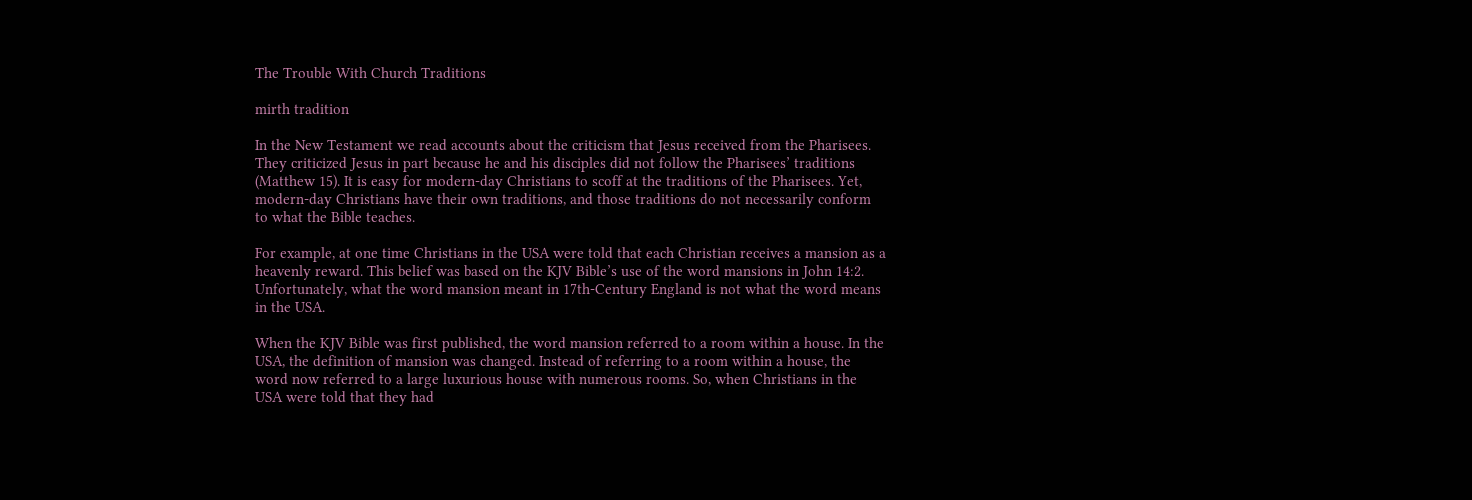The Trouble With Church Traditions

mirth tradition

In the New Testament we read accounts about the criticism that Jesus received from the Pharisees. They criticized Jesus in part because he and his disciples did not follow the Pharisees’ traditions (Matthew 15). It is easy for modern-day Christians to scoff at the traditions of the Pharisees. Yet, modern-day Christians have their own traditions, and those traditions do not necessarily conform to what the Bible teaches.

For example, at one time Christians in the USA were told that each Christian receives a mansion as a heavenly reward. This belief was based on the KJV Bible’s use of the word mansions in John 14:2. Unfortunately, what the word mansion meant in 17th-Century England is not what the word means in the USA.

When the KJV Bible was first published, the word mansion referred to a room within a house. In the USA, the definition of mansion was changed. Instead of referring to a room within a house, the word now referred to a large luxurious house with numerous rooms. So, when Christians in the USA were told that they had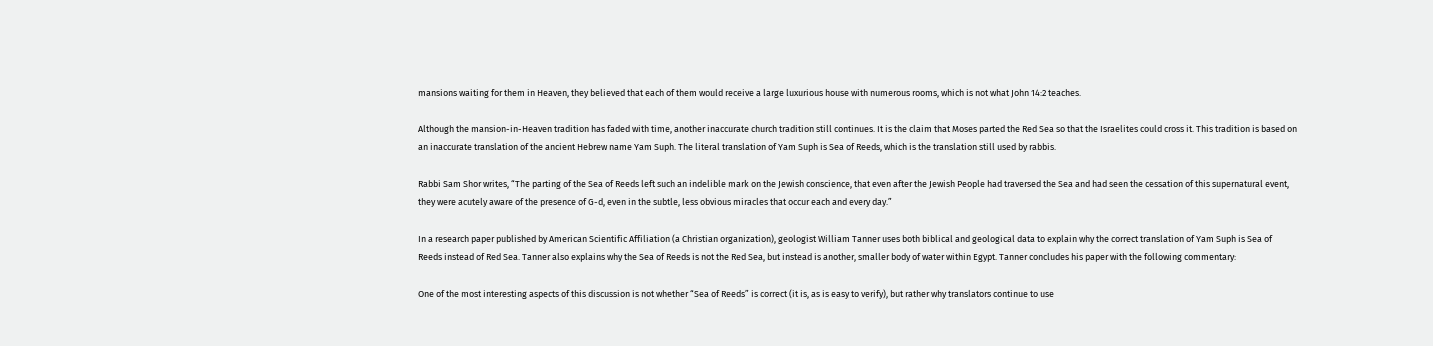mansions waiting for them in Heaven, they believed that each of them would receive a large luxurious house with numerous rooms, which is not what John 14:2 teaches.

Although the mansion-in-Heaven tradition has faded with time, another inaccurate church tradition still continues. It is the claim that Moses parted the Red Sea so that the Israelites could cross it. This tradition is based on an inaccurate translation of the ancient Hebrew name Yam Suph. The literal translation of Yam Suph is Sea of Reeds, which is the translation still used by rabbis.

Rabbi Sam Shor writes, “The parting of the Sea of Reeds left such an indelible mark on the Jewish conscience, that even after the Jewish People had traversed the Sea and had seen the cessation of this supernatural event, they were acutely aware of the presence of G-d, even in the subtle, less obvious miracles that occur each and every day.”

In a research paper published by American Scientific Affiliation (a Christian organization), geologist William Tanner uses both biblical and geological data to explain why the correct translation of Yam Suph is Sea of Reeds instead of Red Sea. Tanner also explains why the Sea of Reeds is not the Red Sea, but instead is another, smaller body of water within Egypt. Tanner concludes his paper with the following commentary:

One of the most interesting aspects of this discussion is not whether “Sea of Reeds” is correct (it is, as is easy to verify), but rather why translators continue to use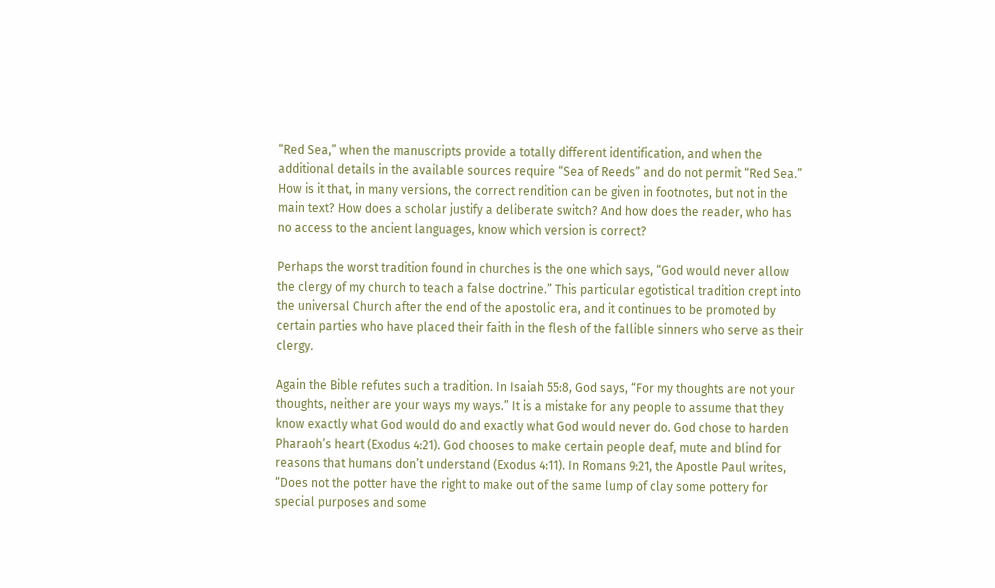“Red Sea,” when the manuscripts provide a totally different identification, and when the additional details in the available sources require “Sea of Reeds” and do not permit “Red Sea.” How is it that, in many versions, the correct rendition can be given in footnotes, but not in the main text? How does a scholar justify a deliberate switch? And how does the reader, who has no access to the ancient languages, know which version is correct?

Perhaps the worst tradition found in churches is the one which says, “God would never allow the clergy of my church to teach a false doctrine.” This particular egotistical tradition crept into the universal Church after the end of the apostolic era, and it continues to be promoted by certain parties who have placed their faith in the flesh of the fallible sinners who serve as their clergy.

Again the Bible refutes such a tradition. In Isaiah 55:8, God says, “For my thoughts are not your thoughts, neither are your ways my ways.” It is a mistake for any people to assume that they know exactly what God would do and exactly what God would never do. God chose to harden Pharaoh’s heart (Exodus 4:21). God chooses to make certain people deaf, mute and blind for reasons that humans don’t understand (Exodus 4:11). In Romans 9:21, the Apostle Paul writes, “Does not the potter have the right to make out of the same lump of clay some pottery for special purposes and some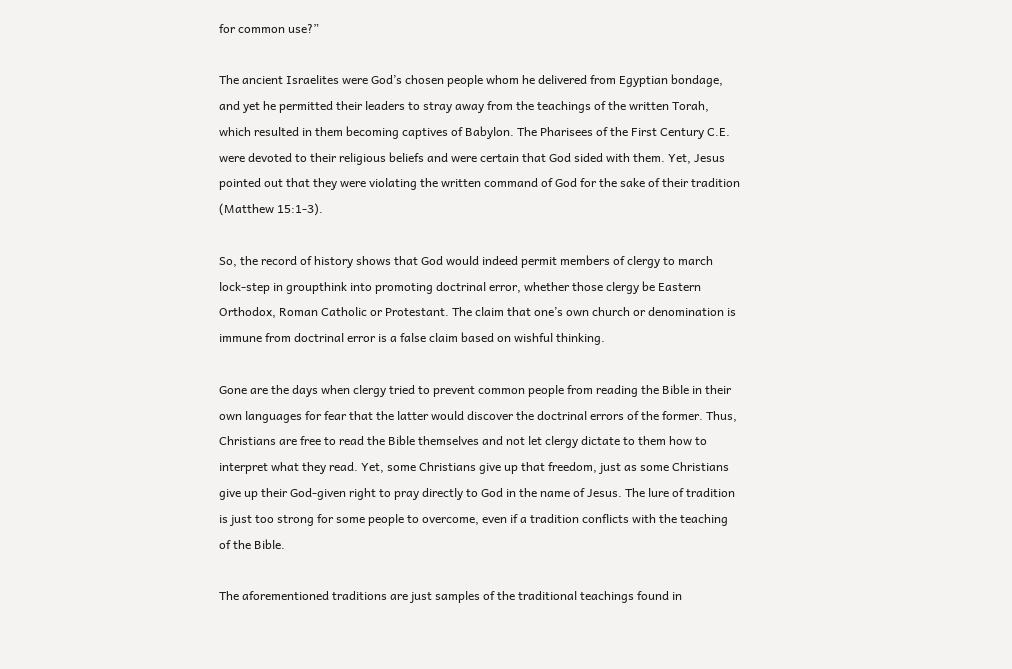for common use?”

The ancient Israelites were God’s chosen people whom he delivered from Egyptian bondage, and yet he permitted their leaders to stray away from the teachings of the written Torah, which resulted in them becoming captives of Babylon. The Pharisees of the First Century C.E. were devoted to their religious beliefs and were certain that God sided with them. Yet, Jesus pointed out that they were violating the written command of God for the sake of their tradition (Matthew 15:1-3).

So, the record of history shows that God would indeed permit members of clergy to march lock-step in groupthink into promoting doctrinal error, whether those clergy be Eastern Orthodox, Roman Catholic or Protestant. The claim that one’s own church or denomination is immune from doctrinal error is a false claim based on wishful thinking.

Gone are the days when clergy tried to prevent common people from reading the Bible in their own languages for fear that the latter would discover the doctrinal errors of the former. Thus, Christians are free to read the Bible themselves and not let clergy dictate to them how to interpret what they read. Yet, some Christians give up that freedom, just as some Christians give up their God-given right to pray directly to God in the name of Jesus. The lure of tradition is just too strong for some people to overcome, even if a tradition conflicts with the teaching of the Bible.

The aforementioned traditions are just samples of the traditional teachings found in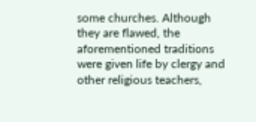some churches. Although they are flawed, the aforementioned traditions were given life by clergy and other religious teachers,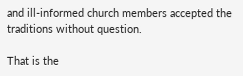and ill-informed church members accepted the traditions without question.

That is the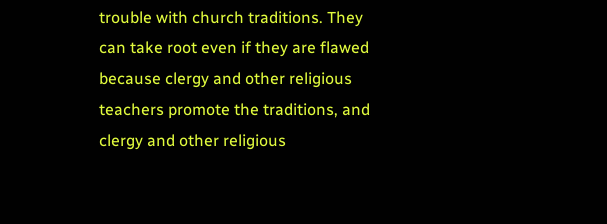trouble with church traditions. They can take root even if they are flawed because clergy and other religious teachers promote the traditions, and clergy and other religious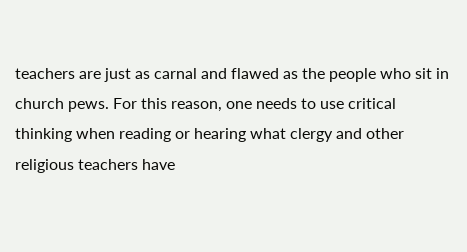teachers are just as carnal and flawed as the people who sit in church pews. For this reason, one needs to use critical thinking when reading or hearing what clergy and other religious teachers have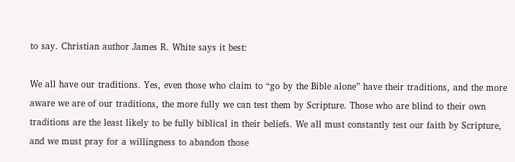to say. Christian author James R. White says it best:

We all have our traditions. Yes, even those who claim to “go by the Bible alone” have their traditions, and the more aware we are of our traditions, the more fully we can test them by Scripture. Those who are blind to their own traditions are the least likely to be fully biblical in their beliefs. We all must constantly test our faith by Scripture, and we must pray for a willingness to abandon those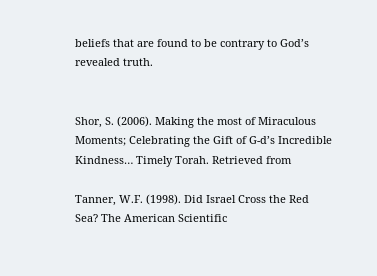beliefs that are found to be contrary to God’s revealed truth.


Shor, S. (2006). Making the most of Miraculous Moments; Celebrating the Gift of G-d’s Incredible Kindness… Timely Torah. Retrieved from

Tanner, W.F. (1998). Did Israel Cross the Red Sea? The American Scientific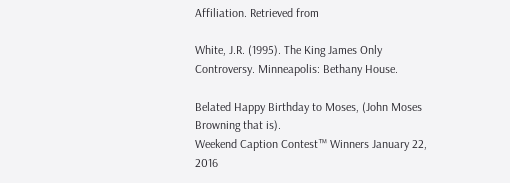Affiliation. Retrieved from

White, J.R. (1995). The King James Only Controversy. Minneapolis: Bethany House.

Belated Happy Birthday to Moses, (John Moses Browning that is).
Weekend Caption Contest™ Winners January 22, 2016